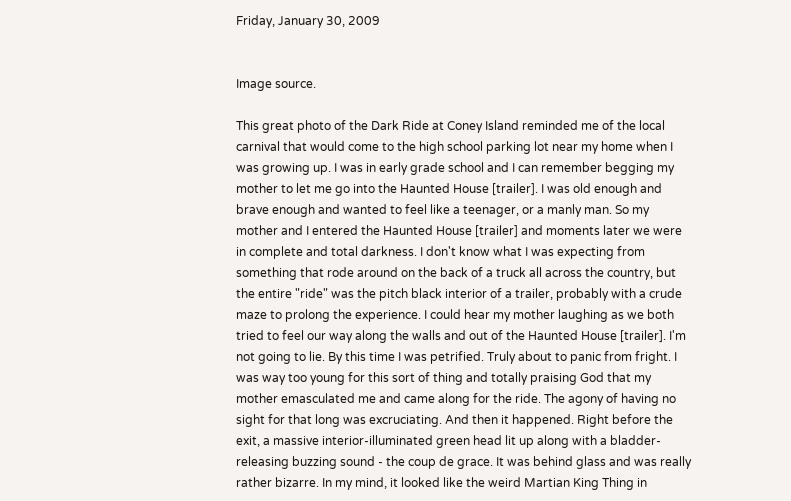Friday, January 30, 2009


Image source.

This great photo of the Dark Ride at Coney Island reminded me of the local carnival that would come to the high school parking lot near my home when I was growing up. I was in early grade school and I can remember begging my mother to let me go into the Haunted House [trailer]. I was old enough and brave enough and wanted to feel like a teenager, or a manly man. So my mother and I entered the Haunted House [trailer] and moments later we were in complete and total darkness. I don't know what I was expecting from something that rode around on the back of a truck all across the country, but the entire "ride" was the pitch black interior of a trailer, probably with a crude maze to prolong the experience. I could hear my mother laughing as we both tried to feel our way along the walls and out of the Haunted House [trailer]. I'm not going to lie. By this time I was petrified. Truly about to panic from fright. I was way too young for this sort of thing and totally praising God that my mother emasculated me and came along for the ride. The agony of having no sight for that long was excruciating. And then it happened. Right before the exit, a massive interior-illuminated green head lit up along with a bladder-releasing buzzing sound - the coup de grace. It was behind glass and was really rather bizarre. In my mind, it looked like the weird Martian King Thing in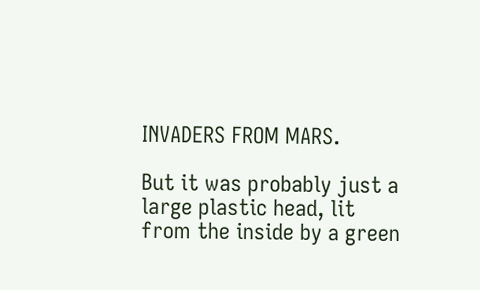INVADERS FROM MARS.

But it was probably just a large plastic head, lit from the inside by a green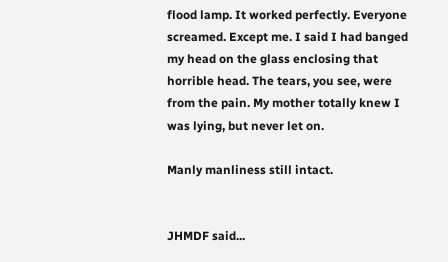flood lamp. It worked perfectly. Everyone screamed. Except me. I said I had banged my head on the glass enclosing that horrible head. The tears, you see, were from the pain. My mother totally knew I was lying, but never let on.

Manly manliness still intact.


JHMDF said...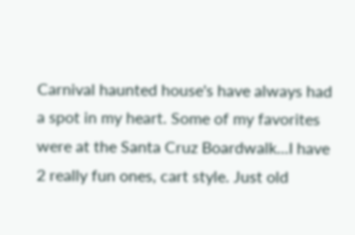Carnival haunted house's have always had a spot in my heart. Some of my favorites were at the Santa Cruz Boardwalk...I have 2 really fun ones, cart style. Just old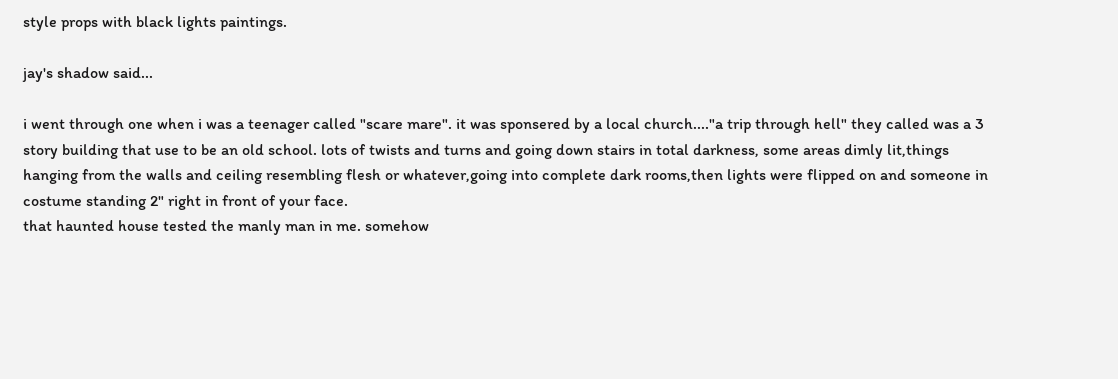style props with black lights paintings.

jay's shadow said...

i went through one when i was a teenager called "scare mare". it was sponsered by a local church...."a trip through hell" they called was a 3 story building that use to be an old school. lots of twists and turns and going down stairs in total darkness, some areas dimly lit,things hanging from the walls and ceiling resembling flesh or whatever,going into complete dark rooms,then lights were flipped on and someone in costume standing 2" right in front of your face.
that haunted house tested the manly man in me. somehow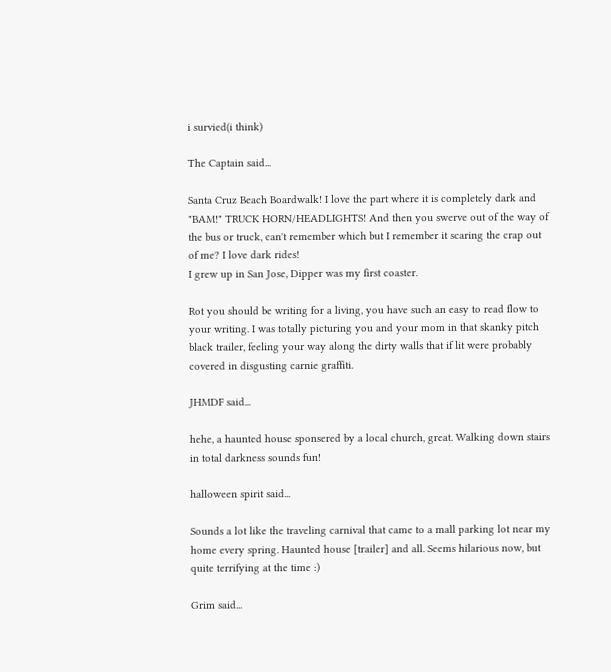i survied(i think)

The Captain said...

Santa Cruz Beach Boardwalk! I love the part where it is completely dark and "BAM!" TRUCK HORN/HEADLIGHTS! And then you swerve out of the way of the bus or truck, can't remember which but I remember it scaring the crap out of me? I love dark rides!
I grew up in San Jose, Dipper was my first coaster.

Rot you should be writing for a living, you have such an easy to read flow to your writing. I was totally picturing you and your mom in that skanky pitch black trailer, feeling your way along the dirty walls that if lit were probably covered in disgusting carnie graffiti.

JHMDF said...

hehe, a haunted house sponsered by a local church, great. Walking down stairs in total darkness sounds fun!

halloween spirit said...

Sounds a lot like the traveling carnival that came to a mall parking lot near my home every spring. Haunted house [trailer] and all. Seems hilarious now, but quite terrifying at the time :)

Grim said...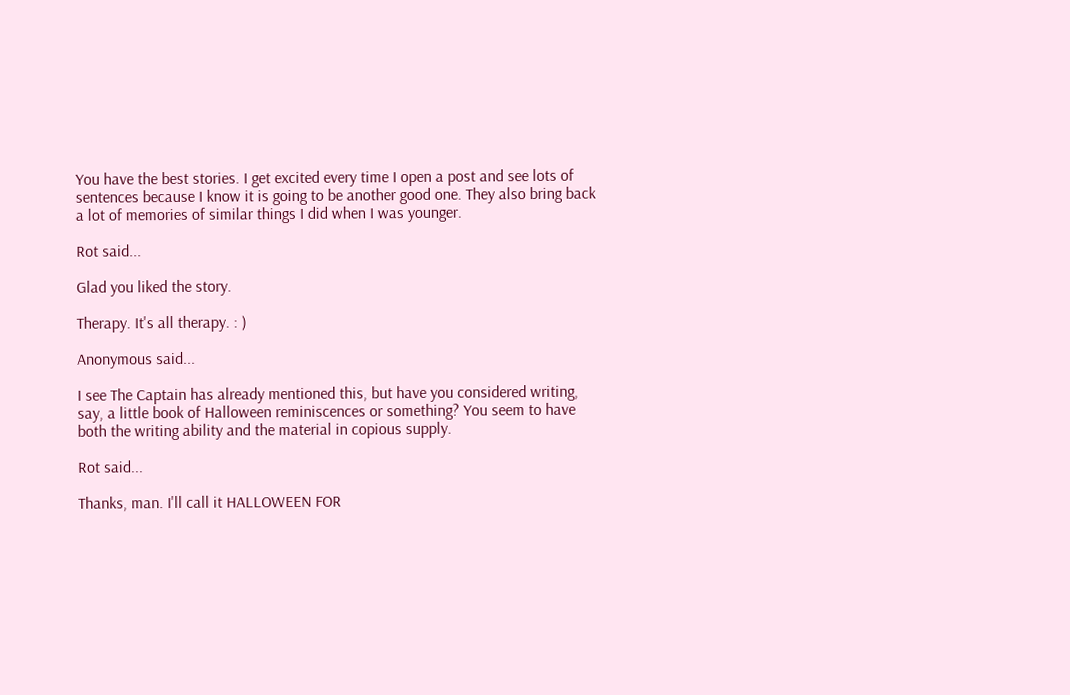You have the best stories. I get excited every time I open a post and see lots of sentences because I know it is going to be another good one. They also bring back a lot of memories of similar things I did when I was younger.

Rot said...

Glad you liked the story.

Therapy. It's all therapy. : )

Anonymous said...

I see The Captain has already mentioned this, but have you considered writing, say, a little book of Halloween reminiscences or something? You seem to have both the writing ability and the material in copious supply.

Rot said...

Thanks, man. I'll call it HALLOWEEN FOR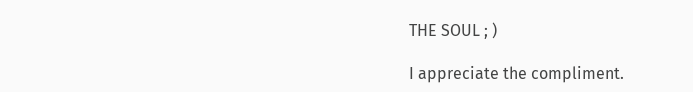THE SOUL ; )

I appreciate the compliment.